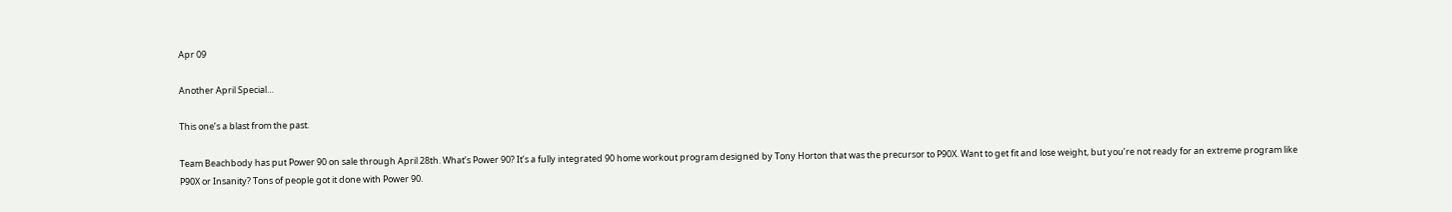Apr 09

Another April Special…

This one’s a blast from the past.

Team Beachbody has put Power 90 on sale through April 28th. What’s Power 90? It’s a fully integrated 90 home workout program designed by Tony Horton that was the precursor to P90X. Want to get fit and lose weight, but you’re not ready for an extreme program like P90X or Insanity? Tons of people got it done with Power 90.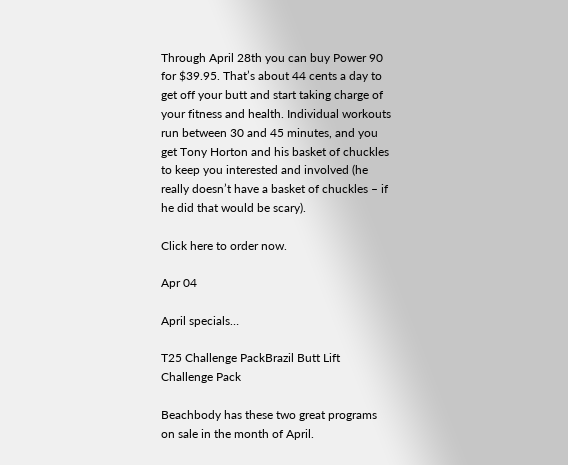Through April 28th you can buy Power 90 for $39.95. That’s about 44 cents a day to get off your butt and start taking charge of your fitness and health. Individual workouts run between 30 and 45 minutes, and you get Tony Horton and his basket of chuckles to keep you interested and involved (he really doesn’t have a basket of chuckles – if he did that would be scary).

Click here to order now.

Apr 04

April specials…

T25 Challenge PackBrazil Butt Lift Challenge Pack

Beachbody has these two great programs on sale in the month of April.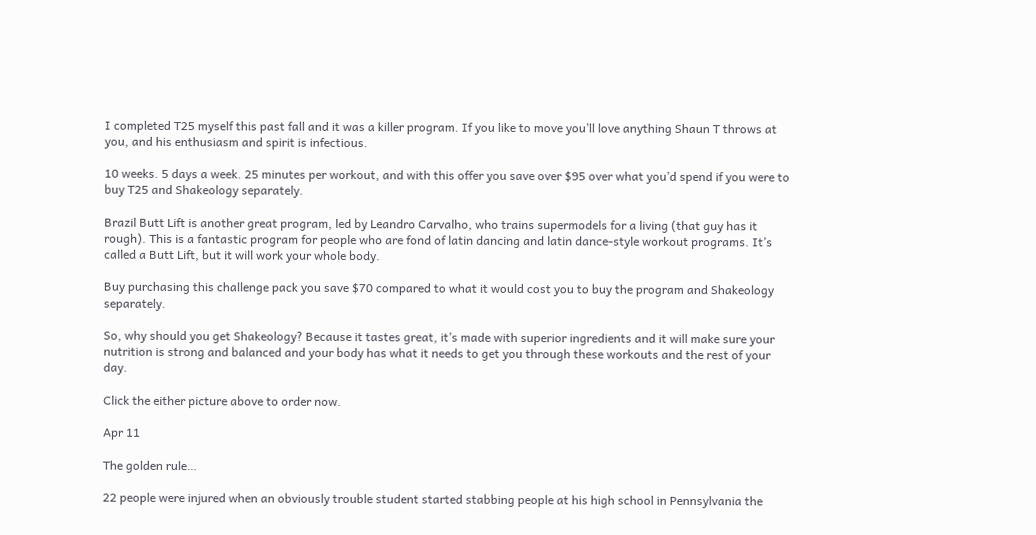I completed T25 myself this past fall and it was a killer program. If you like to move you’ll love anything Shaun T throws at you, and his enthusiasm and spirit is infectious.

10 weeks. 5 days a week. 25 minutes per workout, and with this offer you save over $95 over what you’d spend if you were to buy T25 and Shakeology separately.

Brazil Butt Lift is another great program, led by Leandro Carvalho, who trains supermodels for a living (that guy has it rough). This is a fantastic program for people who are fond of latin dancing and latin dance-style workout programs. It’s called a Butt Lift, but it will work your whole body.

Buy purchasing this challenge pack you save $70 compared to what it would cost you to buy the program and Shakeology separately.

So, why should you get Shakeology? Because it tastes great, it’s made with superior ingredients and it will make sure your nutrition is strong and balanced and your body has what it needs to get you through these workouts and the rest of your day.

Click the either picture above to order now.

Apr 11

The golden rule…

22 people were injured when an obviously trouble student started stabbing people at his high school in Pennsylvania the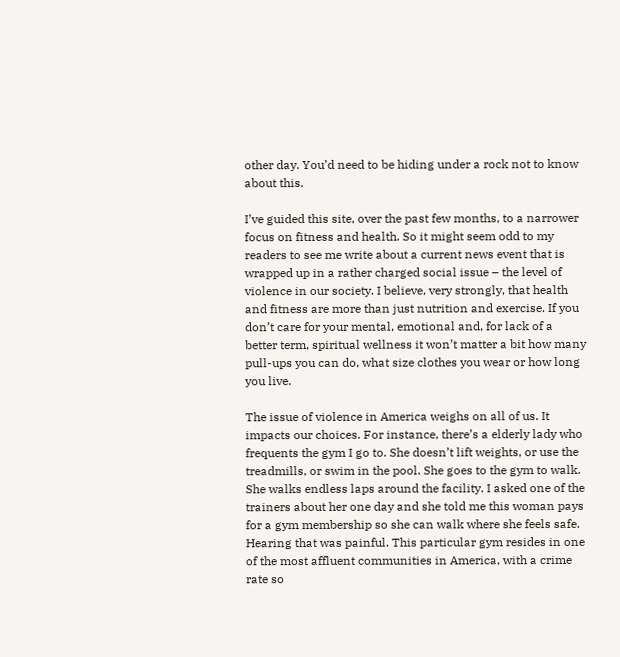other day. You’d need to be hiding under a rock not to know about this.

I’ve guided this site, over the past few months, to a narrower focus on fitness and health. So it might seem odd to my readers to see me write about a current news event that is wrapped up in a rather charged social issue – the level of violence in our society. I believe, very strongly, that health and fitness are more than just nutrition and exercise. If you don’t care for your mental, emotional and, for lack of a better term, spiritual wellness it won’t matter a bit how many pull-ups you can do, what size clothes you wear or how long you live.

The issue of violence in America weighs on all of us. It impacts our choices. For instance, there’s a elderly lady who frequents the gym I go to. She doesn’t lift weights, or use the treadmills, or swim in the pool. She goes to the gym to walk. She walks endless laps around the facility. I asked one of the trainers about her one day and she told me this woman pays for a gym membership so she can walk where she feels safe. Hearing that was painful. This particular gym resides in one of the most affluent communities in America, with a crime rate so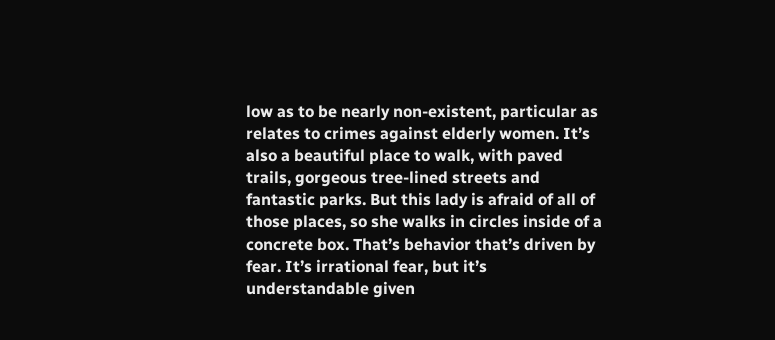low as to be nearly non-existent, particular as relates to crimes against elderly women. It’s also a beautiful place to walk, with paved trails, gorgeous tree-lined streets and fantastic parks. But this lady is afraid of all of those places, so she walks in circles inside of a concrete box. That’s behavior that’s driven by fear. It’s irrational fear, but it’s understandable given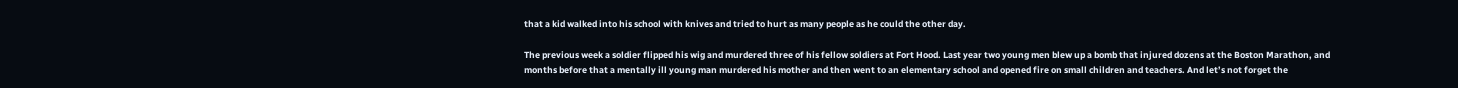that a kid walked into his school with knives and tried to hurt as many people as he could the other day.

The previous week a soldier flipped his wig and murdered three of his fellow soldiers at Fort Hood. Last year two young men blew up a bomb that injured dozens at the Boston Marathon, and months before that a mentally ill young man murdered his mother and then went to an elementary school and opened fire on small children and teachers. And let’s not forget the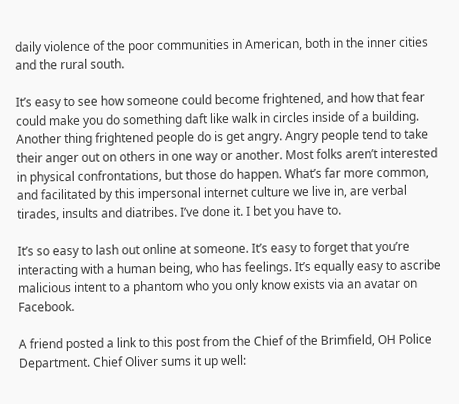daily violence of the poor communities in American, both in the inner cities and the rural south.

It’s easy to see how someone could become frightened, and how that fear could make you do something daft like walk in circles inside of a building. Another thing frightened people do is get angry. Angry people tend to take their anger out on others in one way or another. Most folks aren’t interested in physical confrontations, but those do happen. What’s far more common, and facilitated by this impersonal internet culture we live in, are verbal tirades, insults and diatribes. I’ve done it. I bet you have to.

It’s so easy to lash out online at someone. It’s easy to forget that you’re interacting with a human being, who has feelings. It’s equally easy to ascribe malicious intent to a phantom who you only know exists via an avatar on Facebook.

A friend posted a link to this post from the Chief of the Brimfield, OH Police Department. Chief Oliver sums it up well: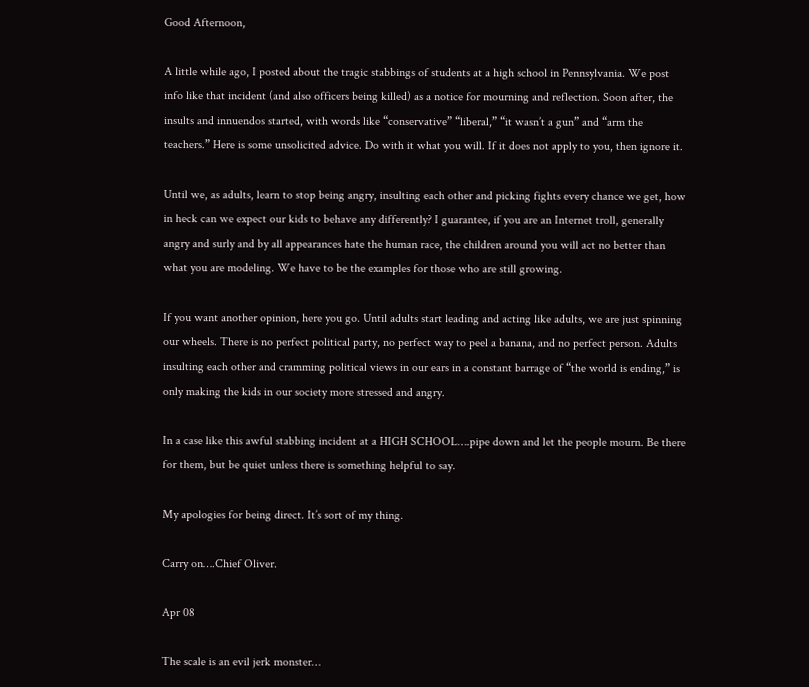Good Afternoon,

A little while ago, I posted about the tragic stabbings of students at a high school in Pennsylvania. We post info like that incident (and also officers being killed) as a notice for mourning and reflection. Soon after, the insults and innuendos started, with words like “conservative” “liberal,” “it wasn’t a gun” and “arm the teachers.” Here is some unsolicited advice. Do with it what you will. If it does not apply to you, then ignore it.

Until we, as adults, learn to stop being angry, insulting each other and picking fights every chance we get, how in heck can we expect our kids to behave any differently? I guarantee, if you are an Internet troll, generally angry and surly and by all appearances hate the human race, the children around you will act no better than what you are modeling. We have to be the examples for those who are still growing.

If you want another opinion, here you go. Until adults start leading and acting like adults, we are just spinning our wheels. There is no perfect political party, no perfect way to peel a banana, and no perfect person. Adults insulting each other and cramming political views in our ears in a constant barrage of “the world is ending,” is only making the kids in our society more stressed and angry.

In a case like this awful stabbing incident at a HIGH SCHOOL….pipe down and let the people mourn. Be there for them, but be quiet unless there is something helpful to say.

My apologies for being direct. It’s sort of my thing.

Carry on….Chief Oliver.

Apr 08

The scale is an evil jerk monster…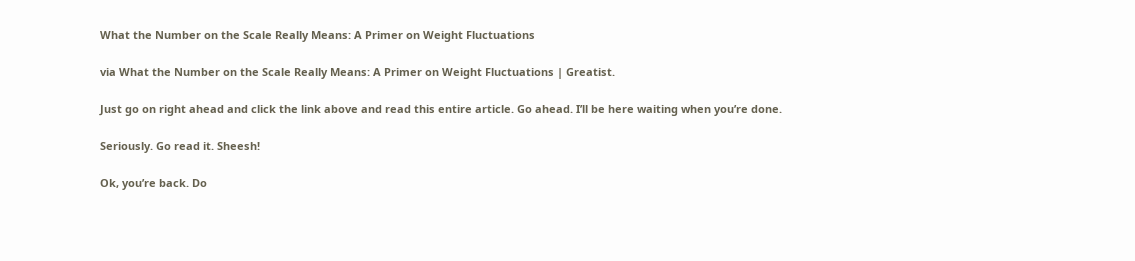What the Number on the Scale Really Means: A Primer on Weight Fluctuations

via What the Number on the Scale Really Means: A Primer on Weight Fluctuations | Greatist.

Just go on right ahead and click the link above and read this entire article. Go ahead. I’ll be here waiting when you’re done.

Seriously. Go read it. Sheesh!

Ok, you’re back. Do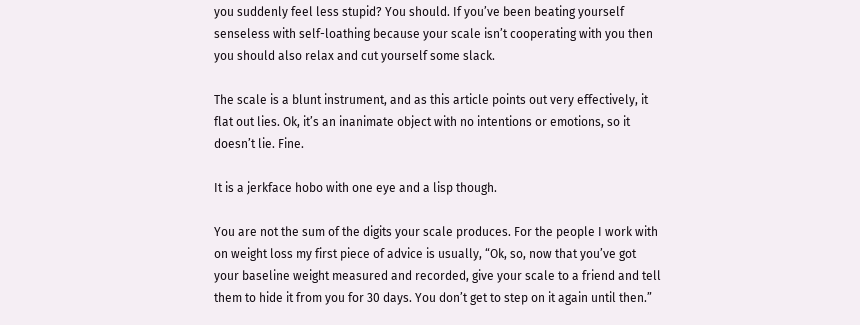you suddenly feel less stupid? You should. If you’ve been beating yourself senseless with self-loathing because your scale isn’t cooperating with you then you should also relax and cut yourself some slack.

The scale is a blunt instrument, and as this article points out very effectively, it flat out lies. Ok, it’s an inanimate object with no intentions or emotions, so it doesn’t lie. Fine.

It is a jerkface hobo with one eye and a lisp though.

You are not the sum of the digits your scale produces. For the people I work with on weight loss my first piece of advice is usually, “Ok, so, now that you’ve got your baseline weight measured and recorded, give your scale to a friend and tell them to hide it from you for 30 days. You don’t get to step on it again until then.”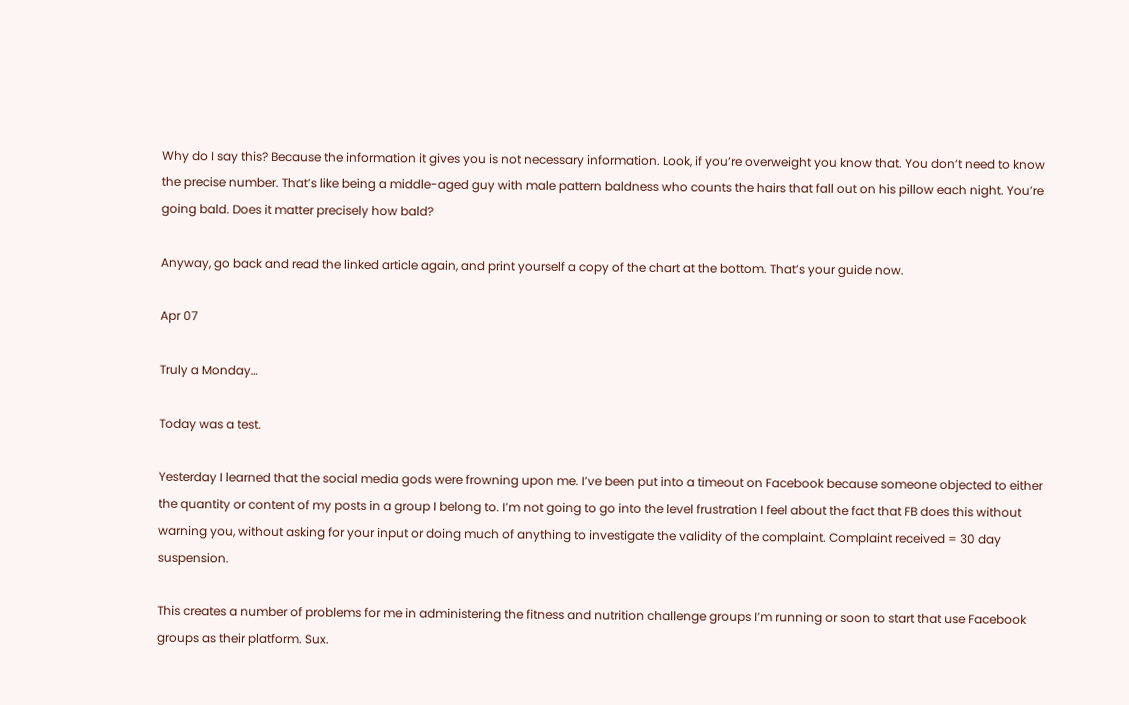Why do I say this? Because the information it gives you is not necessary information. Look, if you’re overweight you know that. You don’t need to know the precise number. That’s like being a middle-aged guy with male pattern baldness who counts the hairs that fall out on his pillow each night. You’re going bald. Does it matter precisely how bald?

Anyway, go back and read the linked article again, and print yourself a copy of the chart at the bottom. That’s your guide now.

Apr 07

Truly a Monday…

Today was a test.

Yesterday I learned that the social media gods were frowning upon me. I’ve been put into a timeout on Facebook because someone objected to either the quantity or content of my posts in a group I belong to. I’m not going to go into the level frustration I feel about the fact that FB does this without warning you, without asking for your input or doing much of anything to investigate the validity of the complaint. Complaint received = 30 day suspension.

This creates a number of problems for me in administering the fitness and nutrition challenge groups I’m running or soon to start that use Facebook groups as their platform. Sux.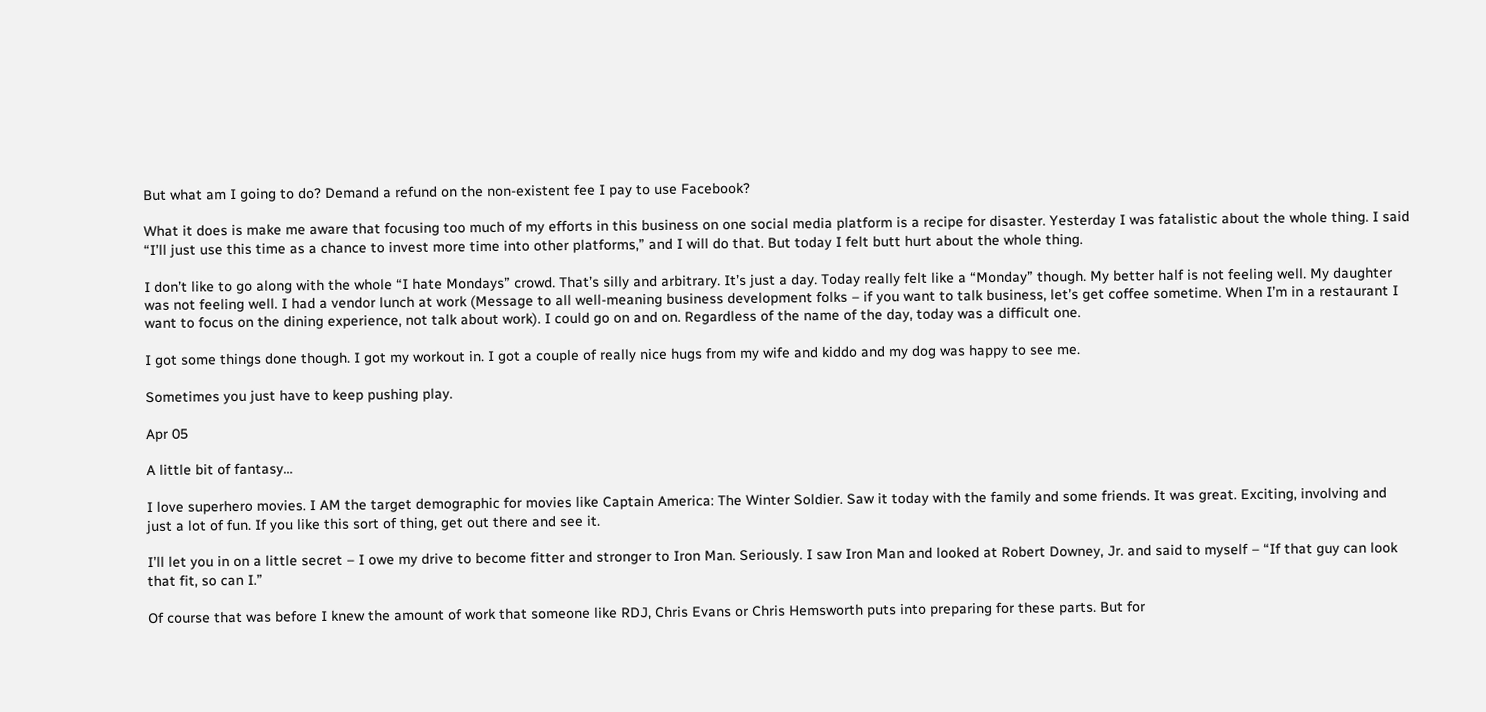But what am I going to do? Demand a refund on the non-existent fee I pay to use Facebook?

What it does is make me aware that focusing too much of my efforts in this business on one social media platform is a recipe for disaster. Yesterday I was fatalistic about the whole thing. I said “I’ll just use this time as a chance to invest more time into other platforms,” and I will do that. But today I felt butt hurt about the whole thing.

I don’t like to go along with the whole “I hate Mondays” crowd. That’s silly and arbitrary. It’s just a day. Today really felt like a “Monday” though. My better half is not feeling well. My daughter was not feeling well. I had a vendor lunch at work (Message to all well-meaning business development folks – if you want to talk business, let’s get coffee sometime. When I’m in a restaurant I want to focus on the dining experience, not talk about work). I could go on and on. Regardless of the name of the day, today was a difficult one.

I got some things done though. I got my workout in. I got a couple of really nice hugs from my wife and kiddo and my dog was happy to see me.

Sometimes you just have to keep pushing play.

Apr 05

A little bit of fantasy…

I love superhero movies. I AM the target demographic for movies like Captain America: The Winter Soldier. Saw it today with the family and some friends. It was great. Exciting, involving and just a lot of fun. If you like this sort of thing, get out there and see it.

I’ll let you in on a little secret – I owe my drive to become fitter and stronger to Iron Man. Seriously. I saw Iron Man and looked at Robert Downey, Jr. and said to myself – “If that guy can look that fit, so can I.”

Of course that was before I knew the amount of work that someone like RDJ, Chris Evans or Chris Hemsworth puts into preparing for these parts. But for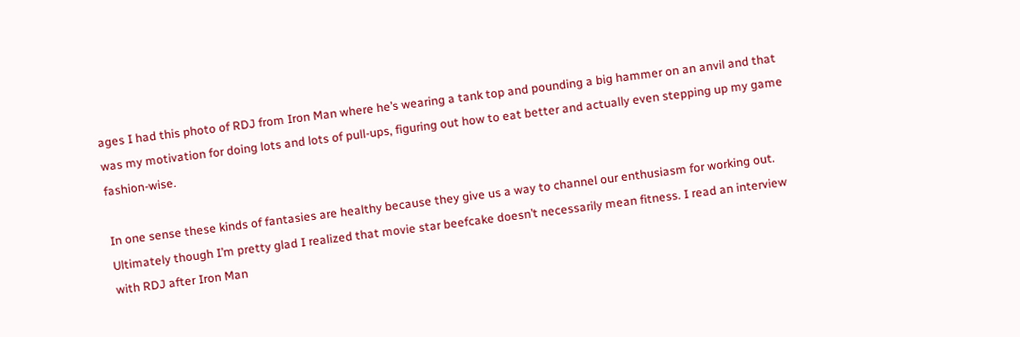ages I had this photo of RDJ from Iron Man where he’s wearing a tank top and pounding a big hammer on an anvil and that was my motivation for doing lots and lots of pull-ups, figuring out how to eat better and actually even stepping up my game fashion-wise.

In one sense these kinds of fantasies are healthy because they give us a way to channel our enthusiasm for working out. Ultimately though I’m pretty glad I realized that movie star beefcake doesn’t necessarily mean fitness. I read an interview with RDJ after Iron Man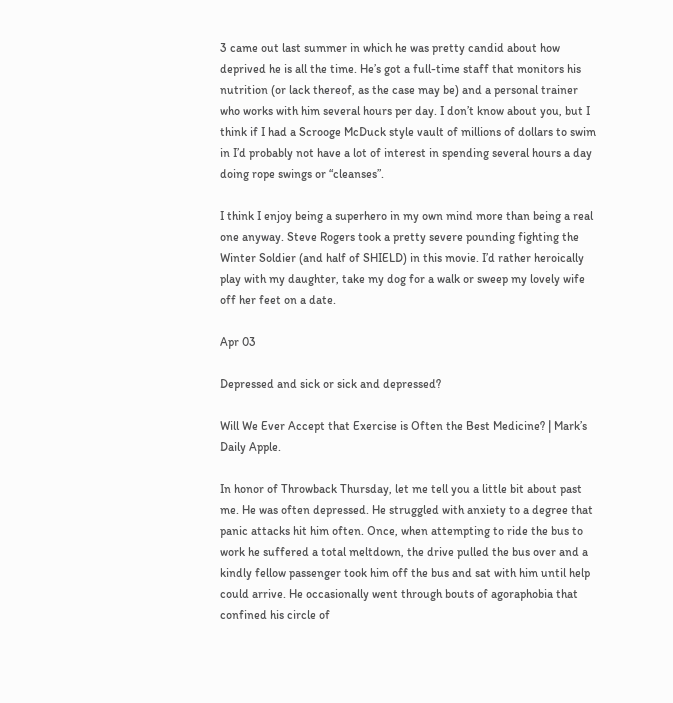3 came out last summer in which he was pretty candid about how deprived he is all the time. He’s got a full-time staff that monitors his nutrition (or lack thereof, as the case may be) and a personal trainer who works with him several hours per day. I don’t know about you, but I think if I had a Scrooge McDuck style vault of millions of dollars to swim in I’d probably not have a lot of interest in spending several hours a day doing rope swings or “cleanses”.

I think I enjoy being a superhero in my own mind more than being a real one anyway. Steve Rogers took a pretty severe pounding fighting the Winter Soldier (and half of SHIELD) in this movie. I’d rather heroically play with my daughter, take my dog for a walk or sweep my lovely wife off her feet on a date.

Apr 03

Depressed and sick or sick and depressed?

Will We Ever Accept that Exercise is Often the Best Medicine? | Mark’s Daily Apple.

In honor of Throwback Thursday, let me tell you a little bit about past me. He was often depressed. He struggled with anxiety to a degree that panic attacks hit him often. Once, when attempting to ride the bus to work he suffered a total meltdown, the drive pulled the bus over and a kindly fellow passenger took him off the bus and sat with him until help could arrive. He occasionally went through bouts of agoraphobia that confined his circle of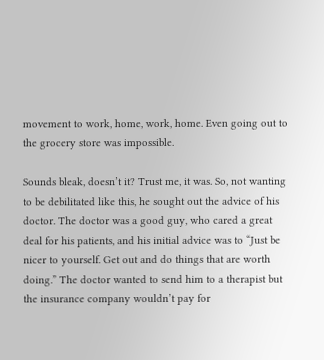movement to work, home, work, home. Even going out to the grocery store was impossible.

Sounds bleak, doesn’t it? Trust me, it was. So, not wanting to be debilitated like this, he sought out the advice of his doctor. The doctor was a good guy, who cared a great deal for his patients, and his initial advice was to “Just be nicer to yourself. Get out and do things that are worth doing.” The doctor wanted to send him to a therapist but the insurance company wouldn’t pay for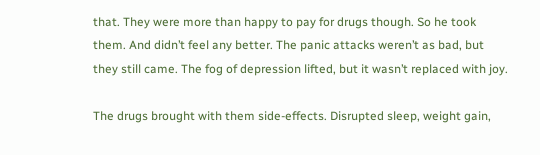that. They were more than happy to pay for drugs though. So he took them. And didn’t feel any better. The panic attacks weren’t as bad, but they still came. The fog of depression lifted, but it wasn’t replaced with joy.

The drugs brought with them side-effects. Disrupted sleep, weight gain,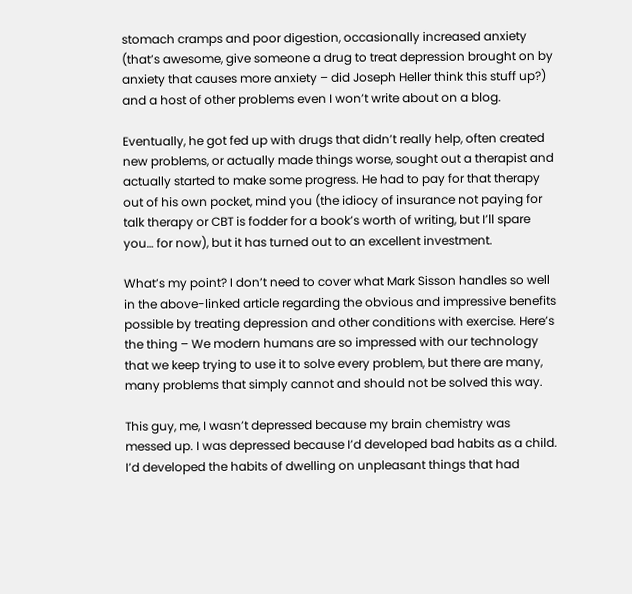stomach cramps and poor digestion, occasionally increased anxiety (that’s awesome, give someone a drug to treat depression brought on by anxiety that causes more anxiety – did Joseph Heller think this stuff up?) and a host of other problems even I won’t write about on a blog.

Eventually, he got fed up with drugs that didn’t really help, often created new problems, or actually made things worse, sought out a therapist and actually started to make some progress. He had to pay for that therapy out of his own pocket, mind you (the idiocy of insurance not paying for talk therapy or CBT is fodder for a book’s worth of writing, but I’ll spare you… for now), but it has turned out to an excellent investment.

What’s my point? I don’t need to cover what Mark Sisson handles so well in the above-linked article regarding the obvious and impressive benefits possible by treating depression and other conditions with exercise. Here’s the thing – We modern humans are so impressed with our technology that we keep trying to use it to solve every problem, but there are many, many problems that simply cannot and should not be solved this way.

This guy, me, I wasn’t depressed because my brain chemistry was messed up. I was depressed because I’d developed bad habits as a child. I’d developed the habits of dwelling on unpleasant things that had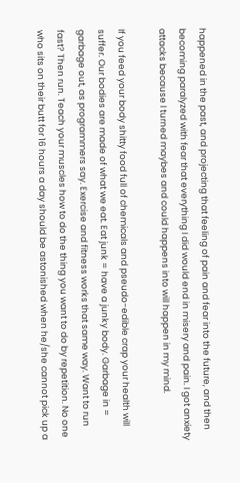happened in the past, and projecting that feeling of pain and fear into the future, and then becoming paralyzed with fear that everything I did would end in misery and pain. I got anxiety attacks because I turned maybes and could happens into will happen in my mind.

If you feed your body shitty food full of chemicals and pseudo-edible crap your health will suffer. Our bodies are made of what we eat. Eat junk = have a junky body. Garbage in = garbage out, as programmers say. Exercise and fitness works that same way. Want to run fast? Then run. Teach your muscles how to do the thing you want to do by repetition. No one who sits on their butt for 16 hours a day should be astonished when he/she cannot pick up a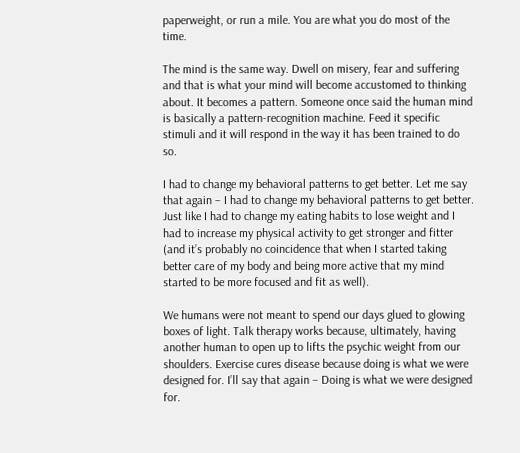paperweight, or run a mile. You are what you do most of the time.

The mind is the same way. Dwell on misery, fear and suffering and that is what your mind will become accustomed to thinking about. It becomes a pattern. Someone once said the human mind is basically a pattern-recognition machine. Feed it specific stimuli and it will respond in the way it has been trained to do so.

I had to change my behavioral patterns to get better. Let me say that again – I had to change my behavioral patterns to get better. Just like I had to change my eating habits to lose weight and I had to increase my physical activity to get stronger and fitter (and it’s probably no coincidence that when I started taking better care of my body and being more active that my mind started to be more focused and fit as well).

We humans were not meant to spend our days glued to glowing boxes of light. Talk therapy works because, ultimately, having another human to open up to lifts the psychic weight from our shoulders. Exercise cures disease because doing is what we were designed for. I’ll say that again – Doing is what we were designed for.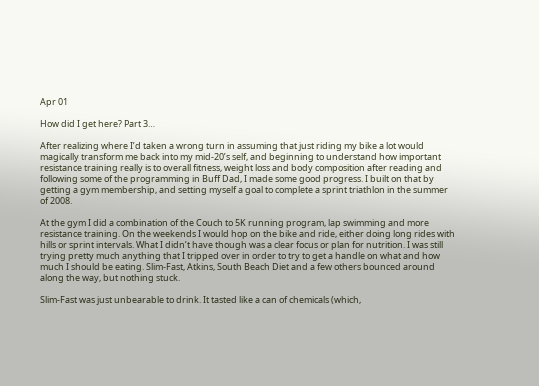Apr 01

How did I get here? Part 3…

After realizing where I’d taken a wrong turn in assuming that just riding my bike a lot would magically transform me back into my mid-20’s self, and beginning to understand how important resistance training really is to overall fitness, weight loss and body composition after reading and following some of the programming in Buff Dad, I made some good progress. I built on that by getting a gym membership, and setting myself a goal to complete a sprint triathlon in the summer of 2008.

At the gym I did a combination of the Couch to 5K running program, lap swimming and more resistance training. On the weekends I would hop on the bike and ride, either doing long rides with hills or sprint intervals. What I didn’t have though was a clear focus or plan for nutrition. I was still trying pretty much anything that I tripped over in order to try to get a handle on what and how much I should be eating. Slim-Fast, Atkins, South Beach Diet and a few others bounced around along the way, but nothing stuck.

Slim-Fast was just unbearable to drink. It tasted like a can of chemicals (which,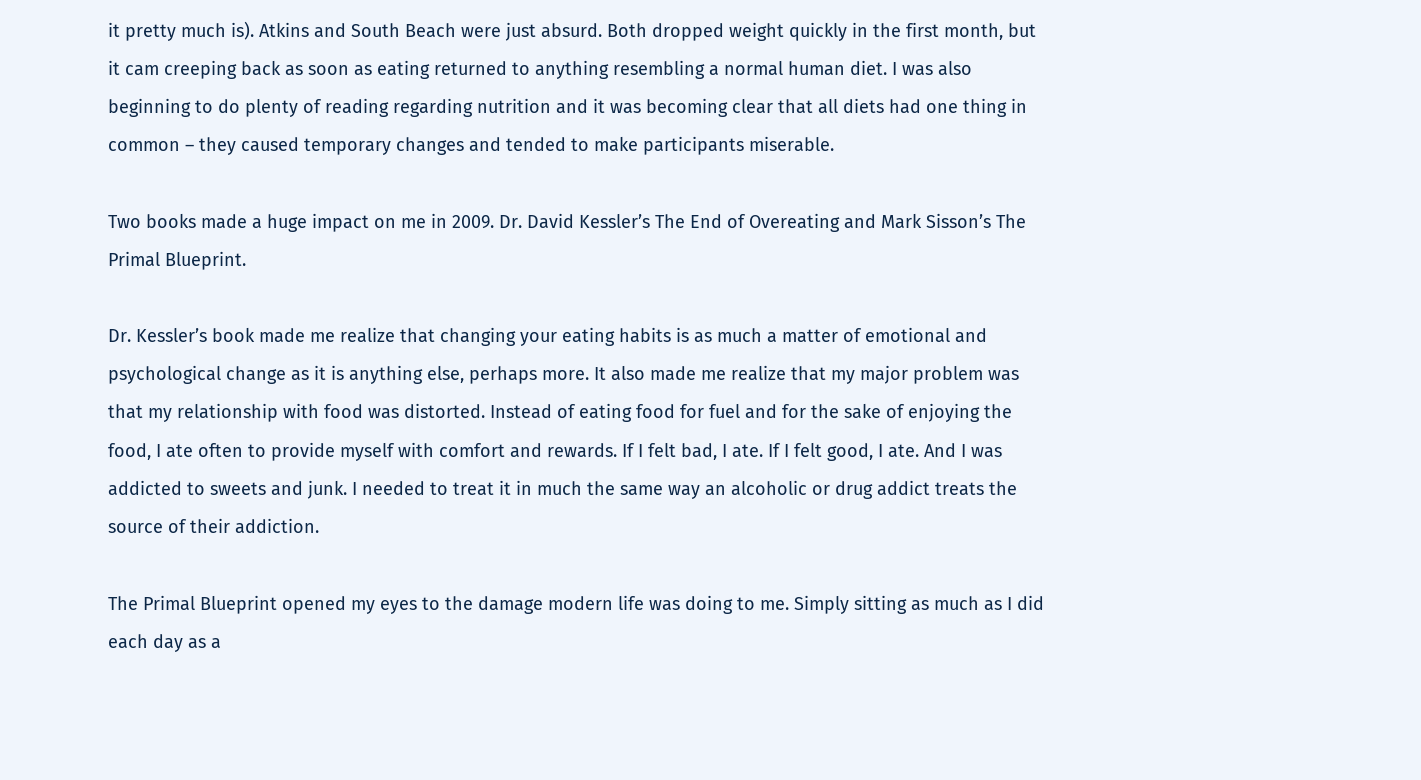it pretty much is). Atkins and South Beach were just absurd. Both dropped weight quickly in the first month, but it cam creeping back as soon as eating returned to anything resembling a normal human diet. I was also beginning to do plenty of reading regarding nutrition and it was becoming clear that all diets had one thing in common – they caused temporary changes and tended to make participants miserable.

Two books made a huge impact on me in 2009. Dr. David Kessler’s The End of Overeating and Mark Sisson’s The Primal Blueprint.

Dr. Kessler’s book made me realize that changing your eating habits is as much a matter of emotional and psychological change as it is anything else, perhaps more. It also made me realize that my major problem was that my relationship with food was distorted. Instead of eating food for fuel and for the sake of enjoying the food, I ate often to provide myself with comfort and rewards. If I felt bad, I ate. If I felt good, I ate. And I was addicted to sweets and junk. I needed to treat it in much the same way an alcoholic or drug addict treats the source of their addiction.

The Primal Blueprint opened my eyes to the damage modern life was doing to me. Simply sitting as much as I did each day as a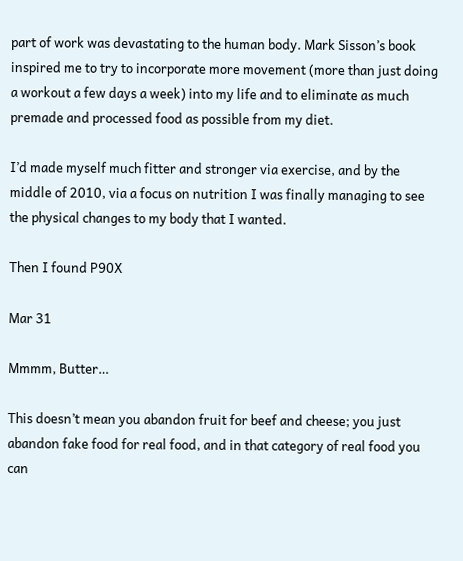part of work was devastating to the human body. Mark Sisson’s book inspired me to try to incorporate more movement (more than just doing a workout a few days a week) into my life and to eliminate as much premade and processed food as possible from my diet.

I’d made myself much fitter and stronger via exercise, and by the middle of 2010, via a focus on nutrition I was finally managing to see the physical changes to my body that I wanted.

Then I found P90X

Mar 31

Mmmm, Butter…

This doesn’t mean you abandon fruit for beef and cheese; you just abandon fake food for real food, and in that category of real food you can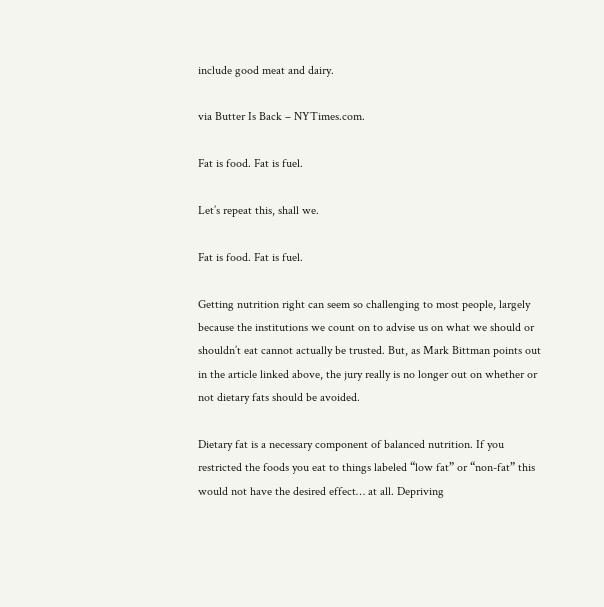include good meat and dairy.

via Butter Is Back – NYTimes.com.

Fat is food. Fat is fuel.

Let’s repeat this, shall we.

Fat is food. Fat is fuel.

Getting nutrition right can seem so challenging to most people, largely because the institutions we count on to advise us on what we should or shouldn’t eat cannot actually be trusted. But, as Mark Bittman points out in the article linked above, the jury really is no longer out on whether or not dietary fats should be avoided.

Dietary fat is a necessary component of balanced nutrition. If you restricted the foods you eat to things labeled “low fat” or “non-fat” this would not have the desired effect… at all. Depriving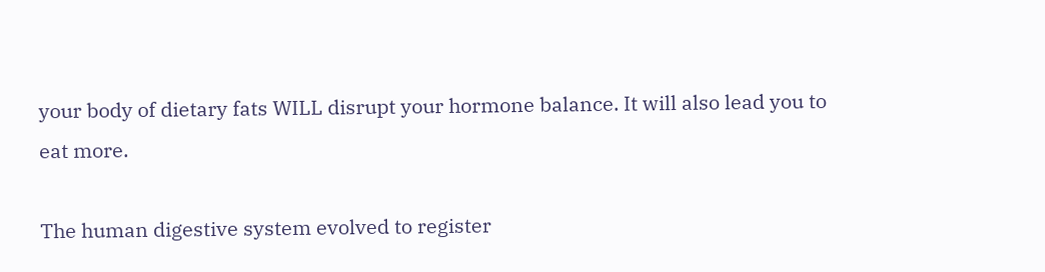your body of dietary fats WILL disrupt your hormone balance. It will also lead you to eat more.

The human digestive system evolved to register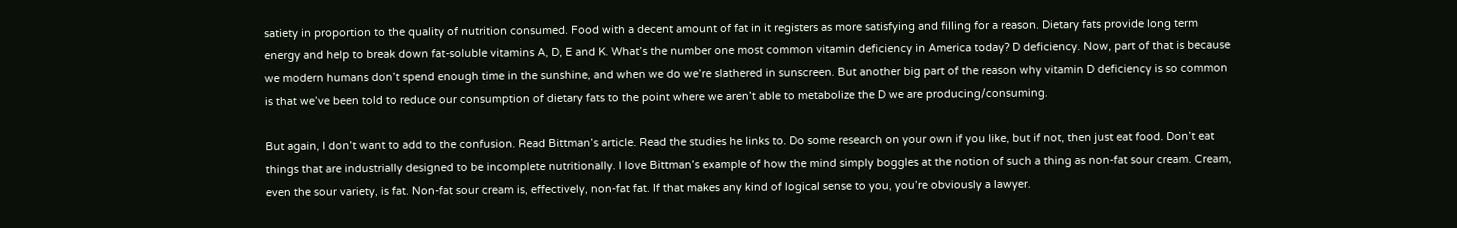satiety in proportion to the quality of nutrition consumed. Food with a decent amount of fat in it registers as more satisfying and filling for a reason. Dietary fats provide long term energy and help to break down fat-soluble vitamins A, D, E and K. What’s the number one most common vitamin deficiency in America today? D deficiency. Now, part of that is because we modern humans don’t spend enough time in the sunshine, and when we do we’re slathered in sunscreen. But another big part of the reason why vitamin D deficiency is so common is that we’ve been told to reduce our consumption of dietary fats to the point where we aren’t able to metabolize the D we are producing/consuming.

But again, I don’t want to add to the confusion. Read Bittman’s article. Read the studies he links to. Do some research on your own if you like, but if not, then just eat food. Don’t eat things that are industrially designed to be incomplete nutritionally. I love Bittman’s example of how the mind simply boggles at the notion of such a thing as non-fat sour cream. Cream, even the sour variety, is fat. Non-fat sour cream is, effectively, non-fat fat. If that makes any kind of logical sense to you, you’re obviously a lawyer.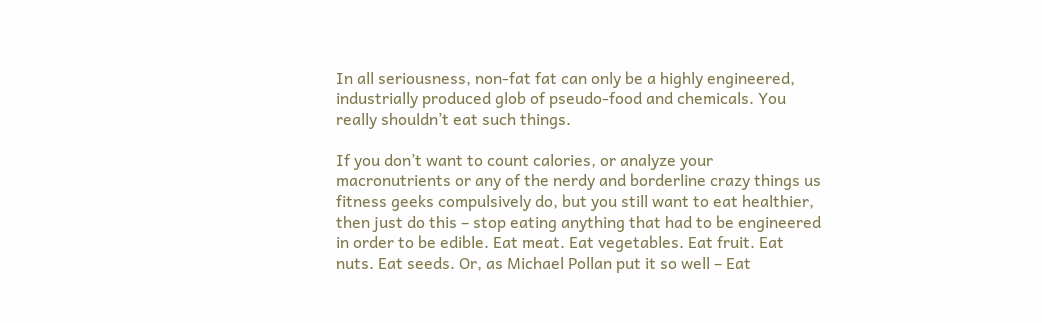In all seriousness, non-fat fat can only be a highly engineered, industrially produced glob of pseudo-food and chemicals. You really shouldn’t eat such things.

If you don’t want to count calories, or analyze your macronutrients or any of the nerdy and borderline crazy things us fitness geeks compulsively do, but you still want to eat healthier, then just do this – stop eating anything that had to be engineered in order to be edible. Eat meat. Eat vegetables. Eat fruit. Eat nuts. Eat seeds. Or, as Michael Pollan put it so well – Eat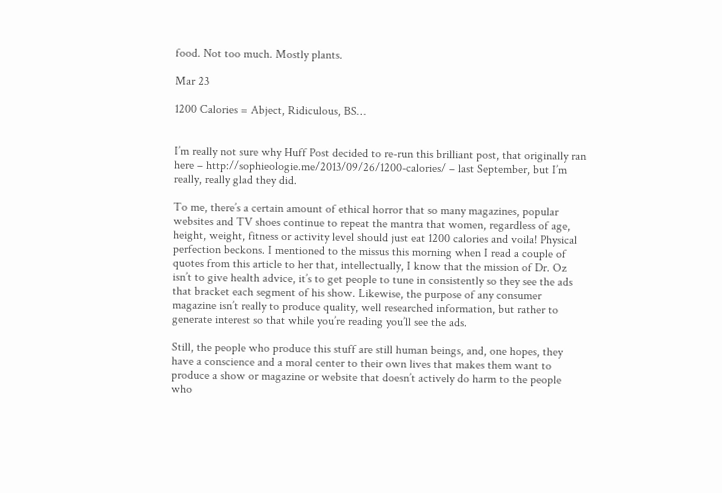food. Not too much. Mostly plants.

Mar 23

1200 Calories = Abject, Ridiculous, BS…


I’m really not sure why Huff Post decided to re-run this brilliant post, that originally ran here – http://sophieologie.me/2013/09/26/1200-calories/ – last September, but I’m really, really glad they did.

To me, there’s a certain amount of ethical horror that so many magazines, popular websites and TV shoes continue to repeat the mantra that women, regardless of age, height, weight, fitness or activity level should just eat 1200 calories and voila! Physical perfection beckons. I mentioned to the missus this morning when I read a couple of quotes from this article to her that, intellectually, I know that the mission of Dr. Oz isn’t to give health advice, it’s to get people to tune in consistently so they see the ads that bracket each segment of his show. Likewise, the purpose of any consumer magazine isn’t really to produce quality, well researched information, but rather to generate interest so that while you’re reading you’ll see the ads.

Still, the people who produce this stuff are still human beings, and, one hopes, they have a conscience and a moral center to their own lives that makes them want to produce a show or magazine or website that doesn’t actively do harm to the people who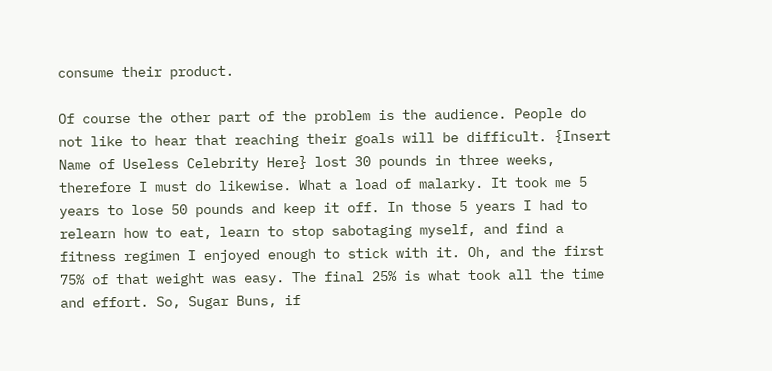consume their product.

Of course the other part of the problem is the audience. People do not like to hear that reaching their goals will be difficult. {Insert Name of Useless Celebrity Here} lost 30 pounds in three weeks, therefore I must do likewise. What a load of malarky. It took me 5 years to lose 50 pounds and keep it off. In those 5 years I had to relearn how to eat, learn to stop sabotaging myself, and find a fitness regimen I enjoyed enough to stick with it. Oh, and the first 75% of that weight was easy. The final 25% is what took all the time and effort. So, Sugar Buns, if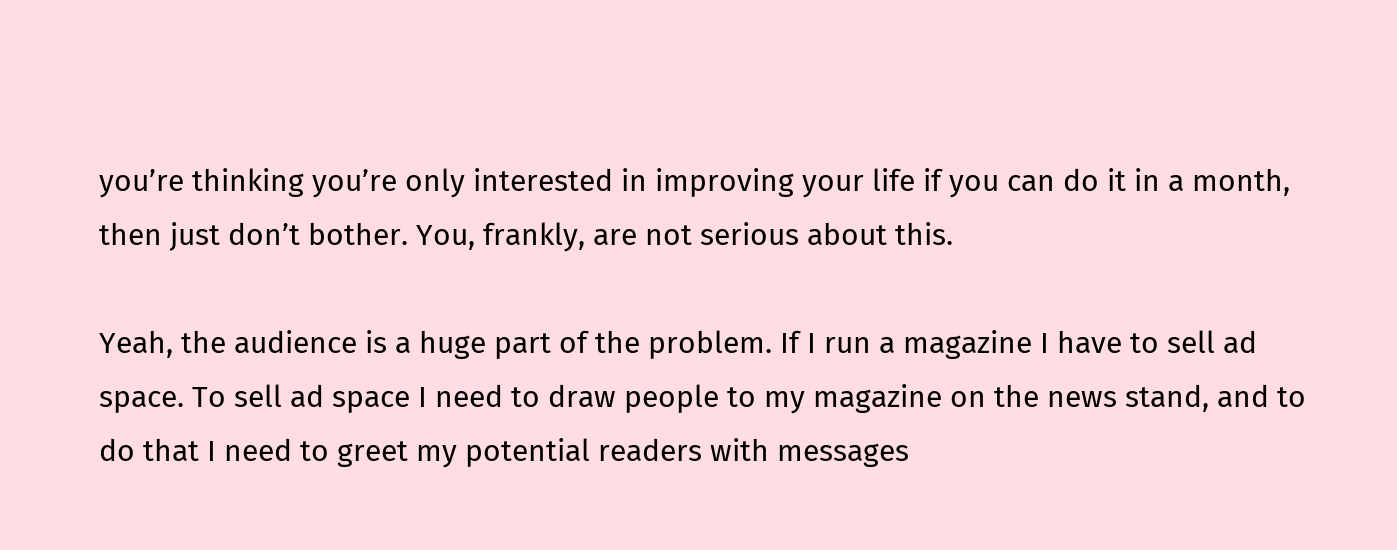you’re thinking you’re only interested in improving your life if you can do it in a month, then just don’t bother. You, frankly, are not serious about this.

Yeah, the audience is a huge part of the problem. If I run a magazine I have to sell ad space. To sell ad space I need to draw people to my magazine on the news stand, and to do that I need to greet my potential readers with messages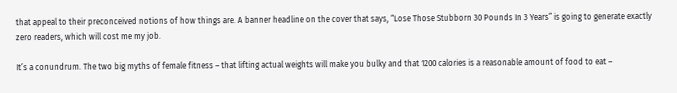that appeal to their preconceived notions of how things are. A banner headline on the cover that says, “Lose Those Stubborn 30 Pounds In 3 Years” is going to generate exactly zero readers, which will cost me my job.

It’s a conundrum. The two big myths of female fitness – that lifting actual weights will make you bulky and that 1200 calories is a reasonable amount of food to eat –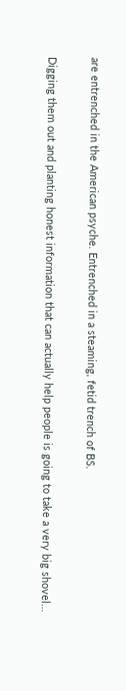are entrenched in the American psyche. Entrenched in a steaming, fetid trench of BS.

Digging them out and planting honest information that can actually help people is going to take a very big shovel…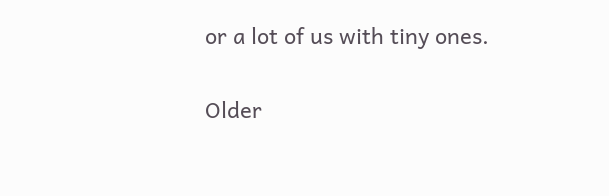or a lot of us with tiny ones.

Older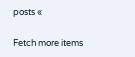posts «

Fetch more items